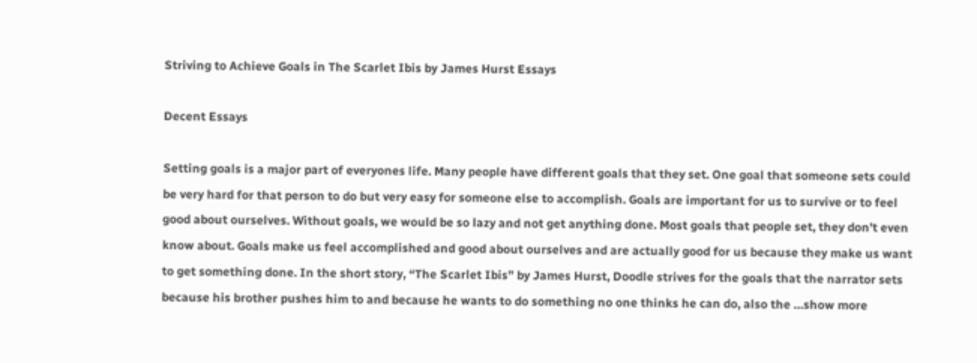Striving to Achieve Goals in The Scarlet Ibis by James Hurst Essays

Decent Essays

Setting goals is a major part of everyones life. Many people have different goals that they set. One goal that someone sets could be very hard for that person to do but very easy for someone else to accomplish. Goals are important for us to survive or to feel good about ourselves. Without goals, we would be so lazy and not get anything done. Most goals that people set, they don’t even know about. Goals make us feel accomplished and good about ourselves and are actually good for us because they make us want to get something done. In the short story, “The Scarlet Ibis” by James Hurst, Doodle strives for the goals that the narrator sets because his brother pushes him to and because he wants to do something no one thinks he can do, also the …show more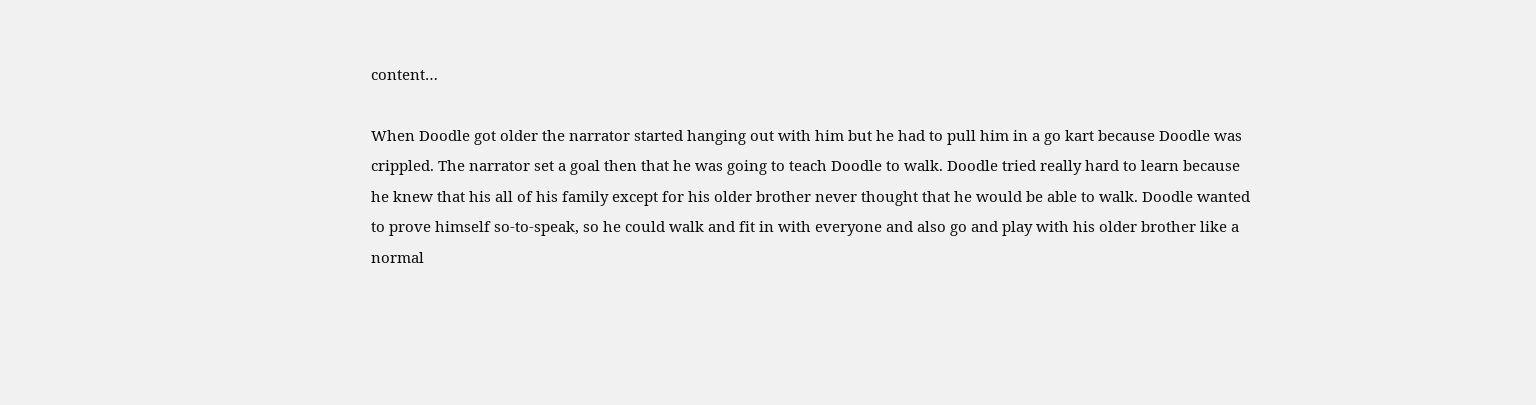content…

When Doodle got older the narrator started hanging out with him but he had to pull him in a go kart because Doodle was crippled. The narrator set a goal then that he was going to teach Doodle to walk. Doodle tried really hard to learn because he knew that his all of his family except for his older brother never thought that he would be able to walk. Doodle wanted to prove himself so-to-speak, so he could walk and fit in with everyone and also go and play with his older brother like a normal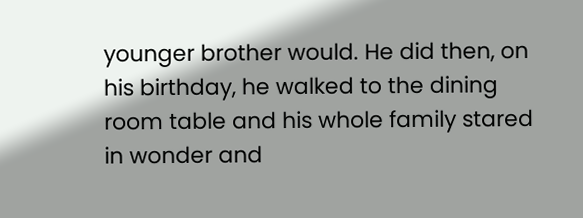younger brother would. He did then, on his birthday, he walked to the dining room table and his whole family stared in wonder and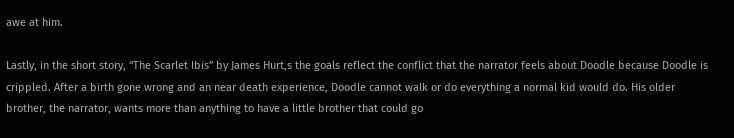awe at him.

Lastly, in the short story, “The Scarlet Ibis” by James Hurt,s the goals reflect the conflict that the narrator feels about Doodle because Doodle is crippled. After a birth gone wrong and an near death experience, Doodle cannot walk or do everything a normal kid would do. His older brother, the narrator, wants more than anything to have a little brother that could go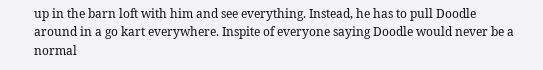up in the barn loft with him and see everything. Instead, he has to pull Doodle around in a go kart everywhere. Inspite of everyone saying Doodle would never be a normal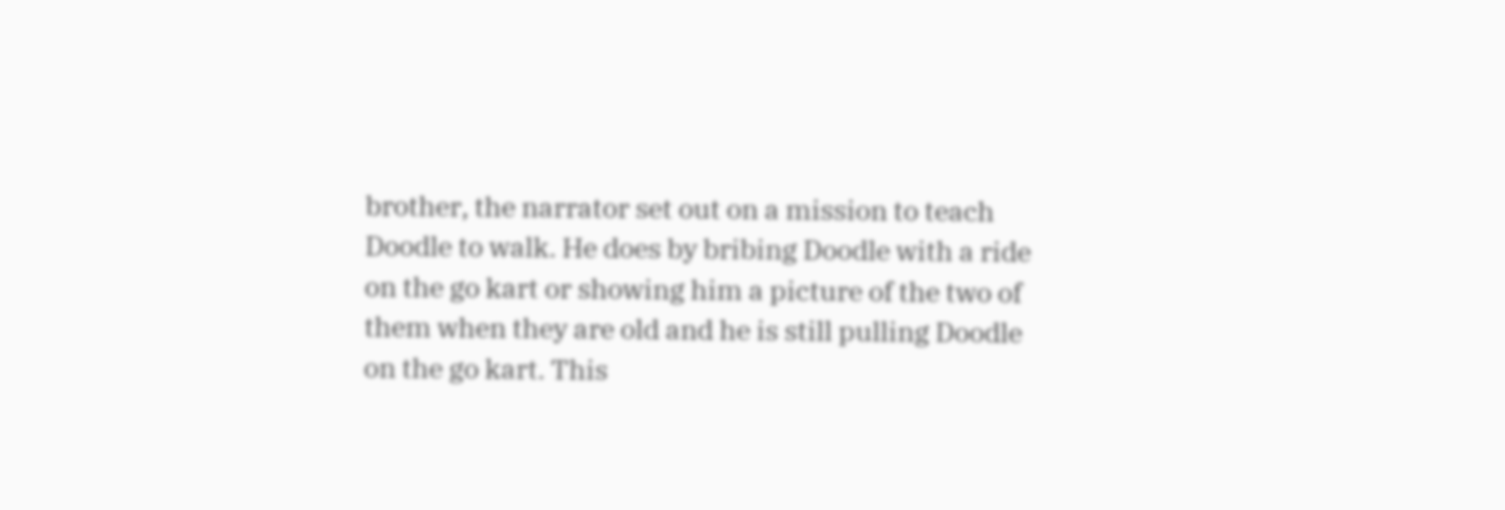brother, the narrator set out on a mission to teach Doodle to walk. He does by bribing Doodle with a ride on the go kart or showing him a picture of the two of them when they are old and he is still pulling Doodle on the go kart. This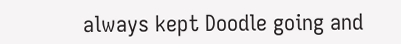always kept Doodle going and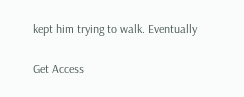kept him trying to walk. Eventually

Get Access